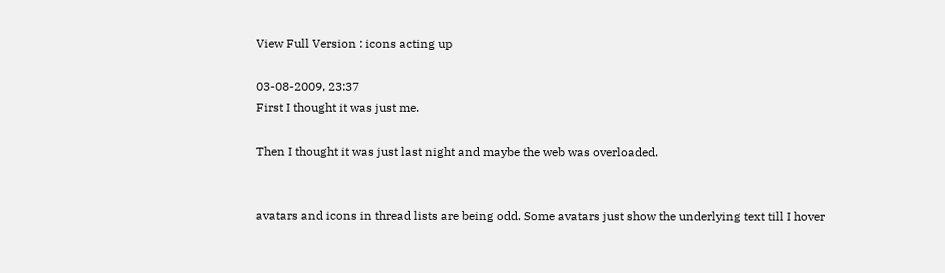View Full Version : icons acting up

03-08-2009, 23:37
First I thought it was just me.

Then I thought it was just last night and maybe the web was overloaded.


avatars and icons in thread lists are being odd. Some avatars just show the underlying text till I hover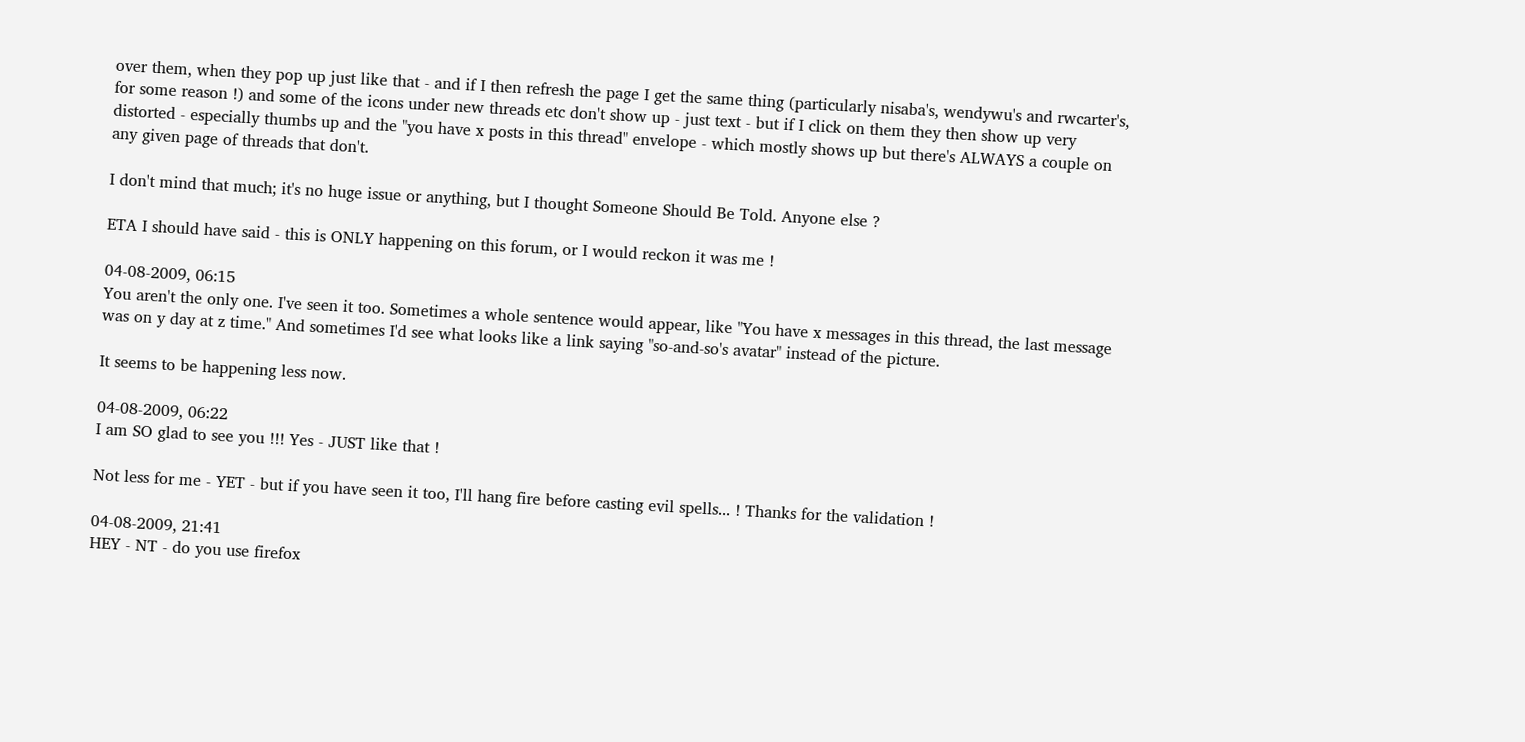over them, when they pop up just like that - and if I then refresh the page I get the same thing (particularly nisaba's, wendywu's and rwcarter's, for some reason !) and some of the icons under new threads etc don't show up - just text - but if I click on them they then show up very distorted - especially thumbs up and the "you have x posts in this thread" envelope - which mostly shows up but there's ALWAYS a couple on any given page of threads that don't.

I don't mind that much; it's no huge issue or anything, but I thought Someone Should Be Told. Anyone else ?

ETA I should have said - this is ONLY happening on this forum, or I would reckon it was me !

04-08-2009, 06:15
You aren't the only one. I've seen it too. Sometimes a whole sentence would appear, like "You have x messages in this thread, the last message was on y day at z time." And sometimes I'd see what looks like a link saying "so-and-so's avatar" instead of the picture.

It seems to be happening less now.

04-08-2009, 06:22
I am SO glad to see you !!! Yes - JUST like that !

Not less for me - YET - but if you have seen it too, I'll hang fire before casting evil spells... ! Thanks for the validation !

04-08-2009, 21:41
HEY - NT - do you use firefox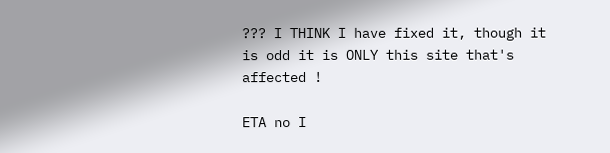??? I THINK I have fixed it, though it is odd it is ONLY this site that's affected !

ETA no I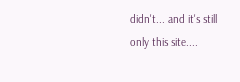didn't... and it's still only this site....